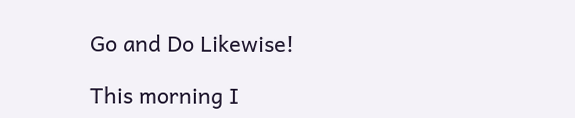Go and Do Likewise!

This morning I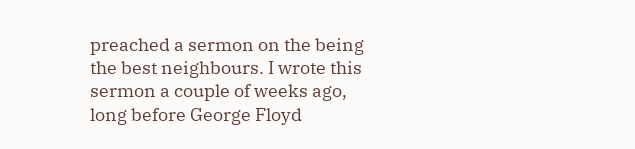preached a sermon on the being the best neighbours. I wrote this sermon a couple of weeks ago, long before George Floyd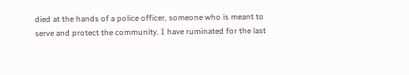died at the hands of a police officer, someone who is meant to serve and protect the community. I have ruminated for the last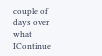couple of days over what IContinue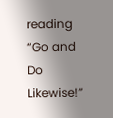reading “Go and Do Likewise!”